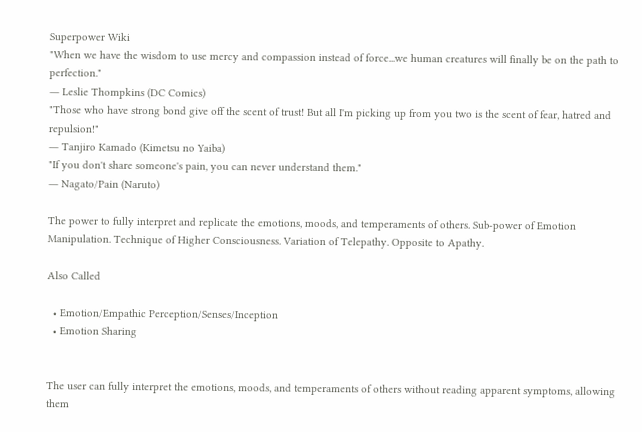Superpower Wiki
"When we have the wisdom to use mercy and compassion instead of force...we human creatures will finally be on the path to perfection."
― Leslie Thompkins (DC Comics)
"Those who have strong bond give off the scent of trust! But all I'm picking up from you two is the scent of fear, hatred and repulsion!"
― Tanjiro Kamado (Kimetsu no Yaiba)
"If you don't share someone's pain, you can never understand them."
― Nagato/Pain (Naruto)

The power to fully interpret and replicate the emotions, moods, and temperaments of others. Sub-power of Emotion Manipulation. Technique of Higher Consciousness. Variation of Telepathy. Opposite to Apathy.

Also Called

  • Emotion/Empathic Perception/Senses/Inception
  • Emotion Sharing


The user can fully interpret the emotions, moods, and temperaments of others without reading apparent symptoms, allowing them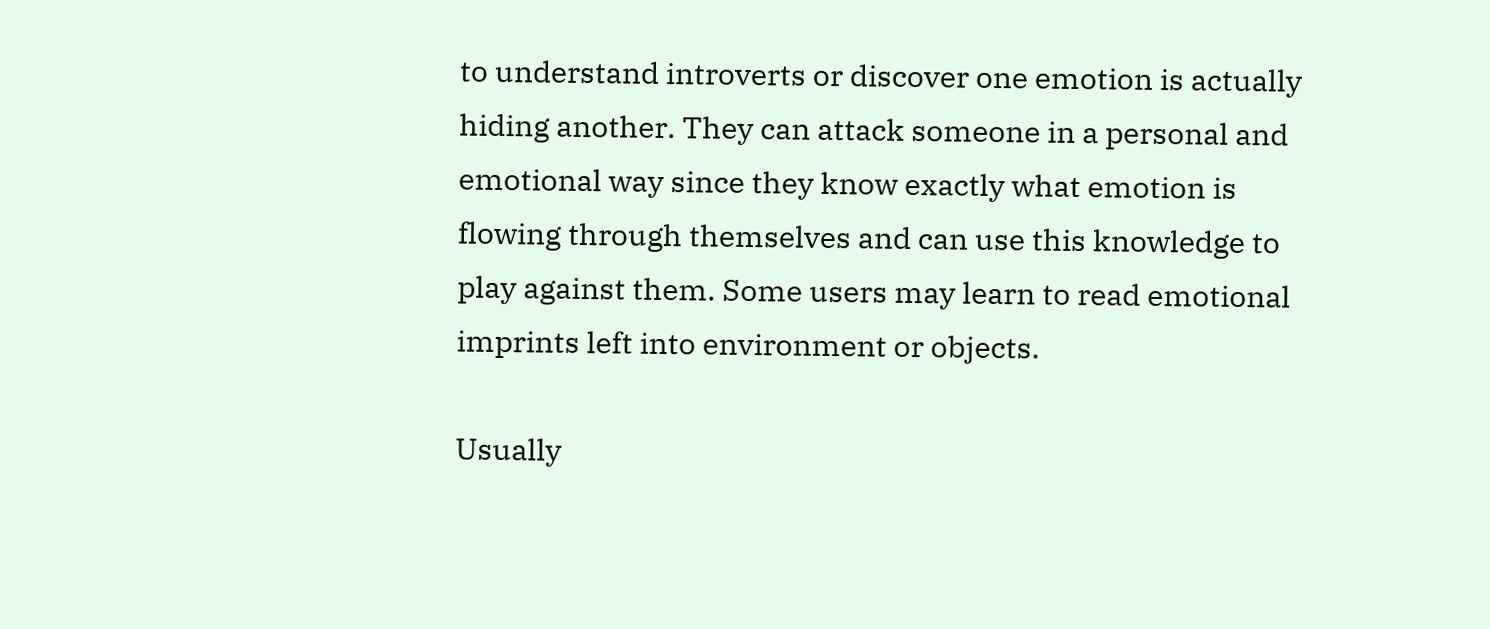to understand introverts or discover one emotion is actually hiding another. They can attack someone in a personal and emotional way since they know exactly what emotion is flowing through themselves and can use this knowledge to play against them. Some users may learn to read emotional imprints left into environment or objects.

Usually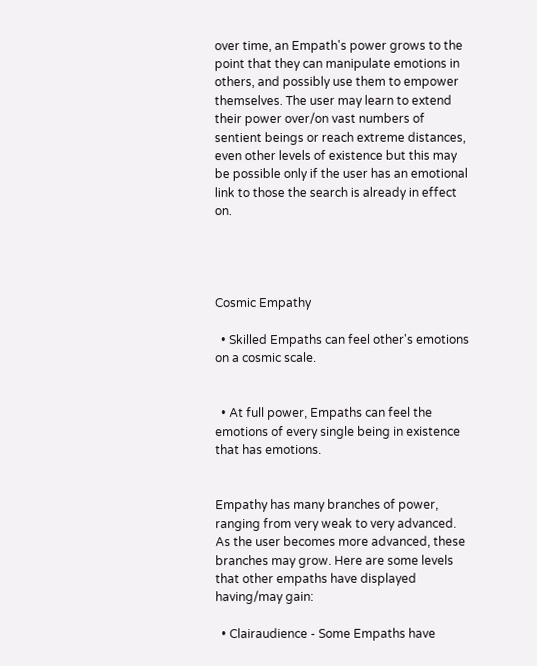over time, an Empath's power grows to the point that they can manipulate emotions in others, and possibly use them to empower themselves. The user may learn to extend their power over/on vast numbers of sentient beings or reach extreme distances, even other levels of existence but this may be possible only if the user has an emotional link to those the search is already in effect on.




Cosmic Empathy

  • Skilled Empaths can feel other's emotions on a cosmic scale.


  • At full power, Empaths can feel the emotions of every single being in existence that has emotions.


Empathy has many branches of power, ranging from very weak to very advanced. As the user becomes more advanced, these branches may grow. Here are some levels that other empaths have displayed having/may gain:

  • Clairaudience - Some Empaths have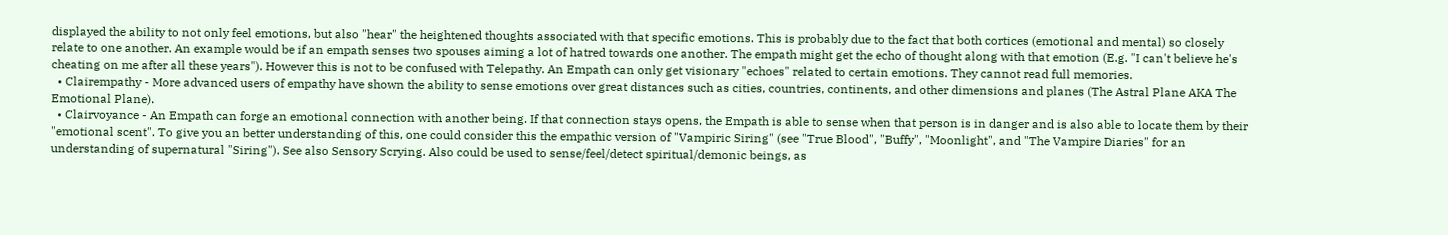displayed the ability to not only feel emotions, but also "hear" the heightened thoughts associated with that specific emotions. This is probably due to the fact that both cortices (emotional and mental) so closely relate to one another. An example would be if an empath senses two spouses aiming a lot of hatred towards one another. The empath might get the echo of thought along with that emotion (E.g. "I can't believe he's cheating on me after all these years"). However this is not to be confused with Telepathy. An Empath can only get visionary "echoes" related to certain emotions. They cannot read full memories.
  • Clairempathy - More advanced users of empathy have shown the ability to sense emotions over great distances such as cities, countries, continents, and other dimensions and planes (The Astral Plane AKA The Emotional Plane).
  • Clairvoyance - An Empath can forge an emotional connection with another being. If that connection stays opens, the Empath is able to sense when that person is in danger and is also able to locate them by their "emotional scent". To give you an better understanding of this, one could consider this the empathic version of "Vampiric Siring" (see "True Blood", "Buffy", "Moonlight", and "The Vampire Diaries" for an understanding of supernatural "Siring"). See also Sensory Scrying. Also could be used to sense/feel/detect spiritual/demonic beings, as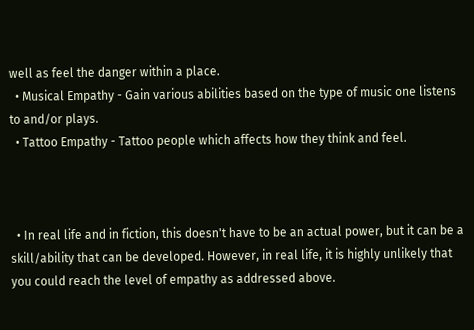well as feel the danger within a place.
  • Musical Empathy - Gain various abilities based on the type of music one listens to and/or plays.
  • Tattoo Empathy - Tattoo people which affects how they think and feel.



  • In real life and in fiction, this doesn't have to be an actual power, but it can be a skill/ability that can be developed. However, in real life, it is highly unlikely that you could reach the level of empathy as addressed above.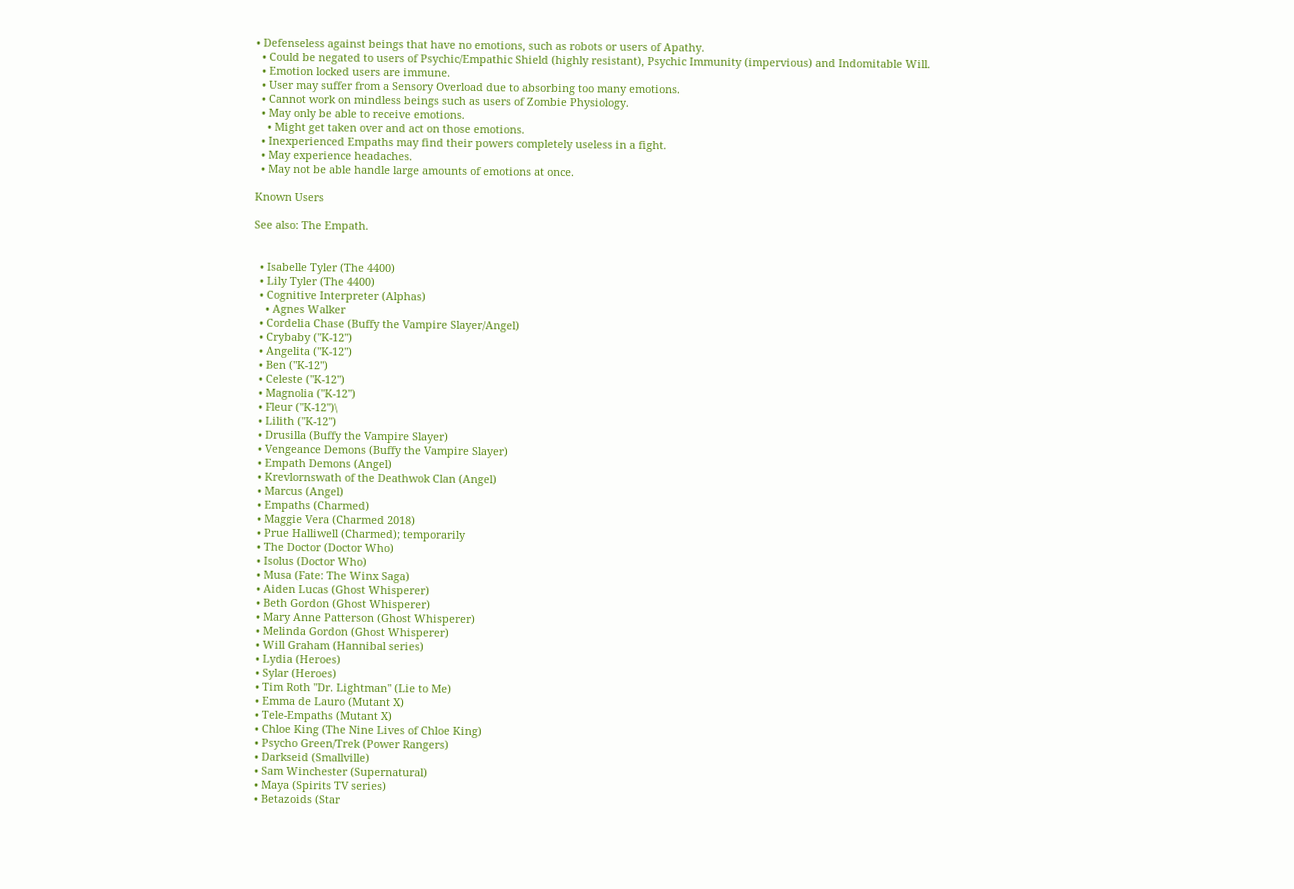• Defenseless against beings that have no emotions, such as robots or users of Apathy.
  • Could be negated to users of Psychic/Empathic Shield (highly resistant), Psychic Immunity (impervious) and Indomitable Will.
  • Emotion locked users are immune.
  • User may suffer from a Sensory Overload due to absorbing too many emotions.
  • Cannot work on mindless beings such as users of Zombie Physiology.
  • May only be able to receive emotions.
    • Might get taken over and act on those emotions.
  • Inexperienced Empaths may find their powers completely useless in a fight.
  • May experience headaches.
  • May not be able handle large amounts of emotions at once.

Known Users

See also: The Empath.


  • Isabelle Tyler (The 4400)
  • Lily Tyler (The 4400)
  • Cognitive Interpreter (Alphas)
    • Agnes Walker
  • Cordelia Chase (Buffy the Vampire Slayer/Angel)
  • Crybaby ("K-12")
  • Angelita ("K-12")
  • Ben ("K-12")
  • Celeste ("K-12")
  • Magnolia ("K-12")
  • Fleur ("K-12")\
  • Lilith ("K-12")
  • Drusilla (Buffy the Vampire Slayer)
  • Vengeance Demons (Buffy the Vampire Slayer)
  • Empath Demons (Angel)
  • Krevlornswath of the Deathwok Clan (Angel)
  • Marcus (Angel)
  • Empaths (Charmed)
  • Maggie Vera (Charmed 2018)
  • Prue Halliwell (Charmed); temporarily
  • The Doctor (Doctor Who)
  • Isolus (Doctor Who)
  • Musa (Fate: The Winx Saga)
  • Aiden Lucas (Ghost Whisperer)
  • Beth Gordon (Ghost Whisperer)
  • Mary Anne Patterson (Ghost Whisperer)
  • Melinda Gordon (Ghost Whisperer)
  • Will Graham (Hannibal series)
  • Lydia (Heroes)
  • Sylar (Heroes)
  • Tim Roth "Dr. Lightman" (Lie to Me)
  • Emma de Lauro (Mutant X)
  • Tele-Empaths (Mutant X)
  • Chloe King (The Nine Lives of Chloe King)
  • Psycho Green/Trek (Power Rangers)
  • Darkseid (Smallville)
  • Sam Winchester (Supernatural)
  • Maya (Spirits TV series)
  • Betazoids (Star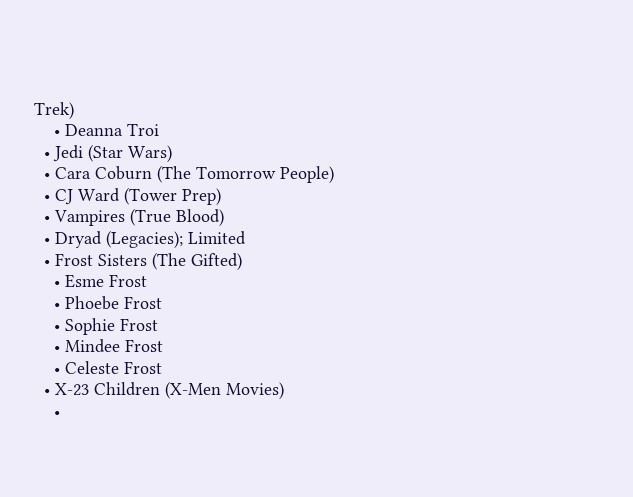Trek)
    • Deanna Troi
  • Jedi (Star Wars)
  • Cara Coburn (The Tomorrow People)
  • CJ Ward (Tower Prep)
  • Vampires (True Blood)
  • Dryad (Legacies); Limited
  • Frost Sisters (The Gifted)
    • Esme Frost
    • Phoebe Frost
    • Sophie Frost
    • Mindee Frost
    • Celeste Frost
  • X-23 Children (X-Men Movies)
    •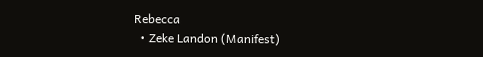Rebecca
  • Zeke Landon (Manifest)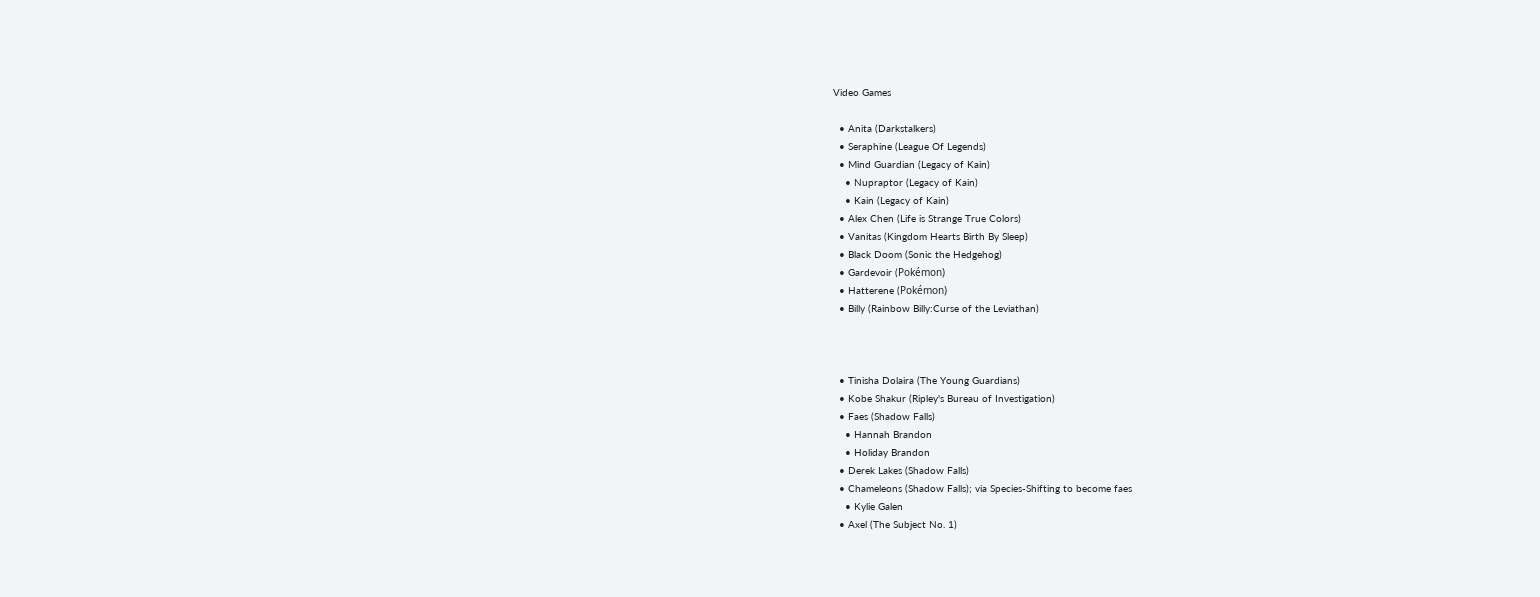Video Games

  • Anita (Darkstalkers)
  • Seraphine (League Of Legends)
  • Mind Guardian (Legacy of Kain)
    • Nupraptor (Legacy of Kain)
    • Kain (Legacy of Kain)
  • Alex Chen (Life is Strange True Colors)
  • Vanitas (Kingdom Hearts Birth By Sleep)
  • Black Doom (Sonic the Hedgehog)
  • Gardevoir (Pokémon)
  • Hatterene (Pokémon)
  • Billy (Rainbow Billy:Curse of the Leviathan)



  • Tinisha Dolaira (The Young Guardians)
  • Kobe Shakur (Ripley's Bureau of Investigation)
  • Faes (Shadow Falls)
    • Hannah Brandon
    • Holiday Brandon
  • Derek Lakes (Shadow Falls)
  • Chameleons (Shadow Falls); via Species-Shifting to become faes
    • Kylie Galen
  • Axel (The Subject No. 1)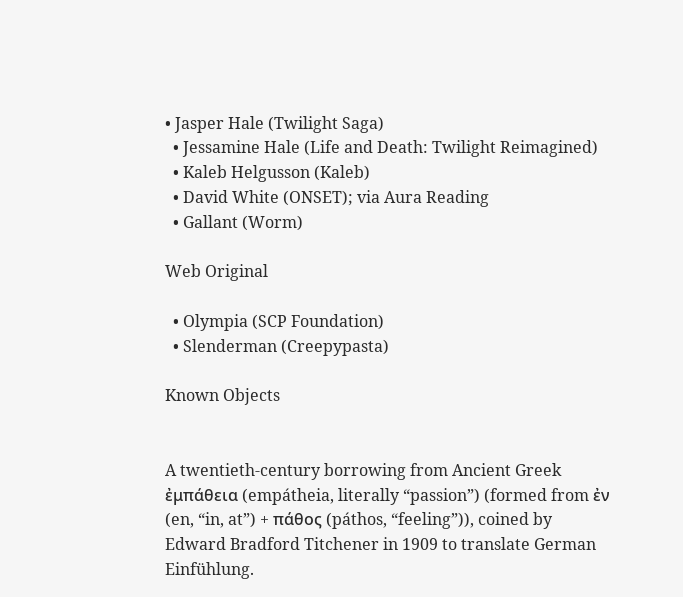• Jasper Hale (Twilight Saga)
  • Jessamine Hale (Life and Death: Twilight Reimagined)
  • Kaleb Helgusson (Kaleb)
  • David White (ONSET); via Aura Reading
  • Gallant (Worm)

Web Original

  • Olympia (SCP Foundation)
  • Slenderman (Creepypasta)

Known Objects


A twentieth-century borrowing from Ancient Greek ἐμπάθεια (empátheia, literally “passion”) (formed from ἐν (en, “in, at”) + πάθος (páthos, “feeling”)), coined by Edward Bradford Titchener in 1909 to translate German Einfühlung.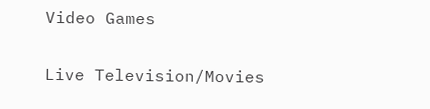Video Games

Live Television/Movies